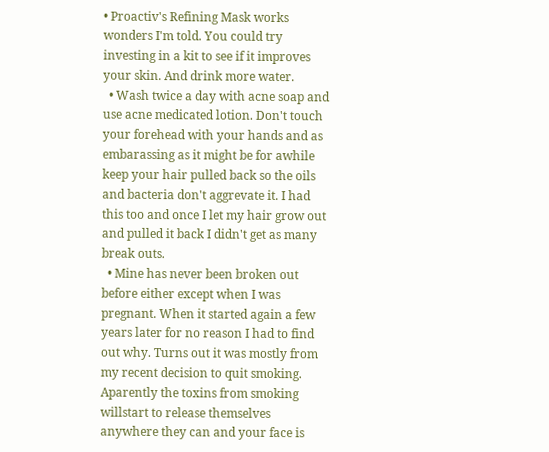• Proactiv's Refining Mask works wonders I'm told. You could try investing in a kit to see if it improves your skin. And drink more water.
  • Wash twice a day with acne soap and use acne medicated lotion. Don't touch your forehead with your hands and as embarassing as it might be for awhile keep your hair pulled back so the oils and bacteria don't aggrevate it. I had this too and once I let my hair grow out and pulled it back I didn't get as many break outs.
  • Mine has never been broken out before either except when I was pregnant. When it started again a few years later for no reason I had to find out why. Turns out it was mostly from my recent decision to quit smoking. Aparently the toxins from smoking willstart to release themselves anywhere they can and your face is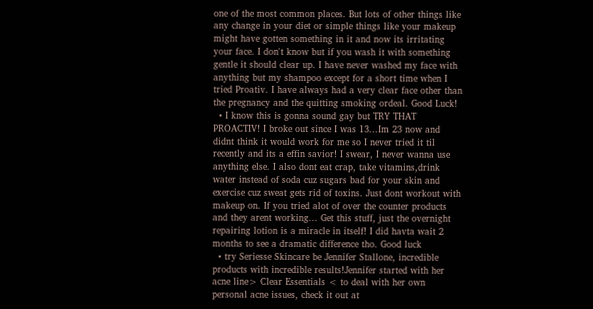one of the most common places. But lots of other things like any change in your diet or simple things like your makeup might have gotten something in it and now its irritating your face. I don't know but if you wash it with something gentle it should clear up. I have never washed my face with anything but my shampoo except for a short time when I tried Proativ. I have always had a very clear face other than the pregnancy and the quitting smoking ordeal. Good Luck!
  • I know this is gonna sound gay but TRY THAT PROACTIV! I broke out since I was 13...Im 23 now and didnt think it would work for me so I never tried it til recently and its a effin savior! I swear, I never wanna use anything else. I also dont eat crap, take vitamins,drink water instead of soda cuz sugars bad for your skin and exercise cuz sweat gets rid of toxins. Just dont workout with makeup on. If you tried alot of over the counter products and they arent working... Get this stuff, just the overnight repairing lotion is a miracle in itself! I did havta wait 2 months to see a dramatic difference tho. Good luck
  • try Seriesse Skincare be Jennifer Stallone, incredible products with incredible results!Jennifer started with her acne line> Clear Essentials < to deal with her own personal acne issues, check it out at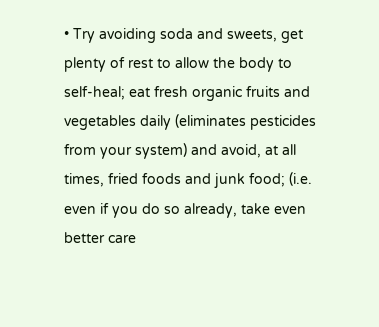• Try avoiding soda and sweets, get plenty of rest to allow the body to self-heal; eat fresh organic fruits and vegetables daily (eliminates pesticides from your system) and avoid, at all times, fried foods and junk food; (i.e. even if you do so already, take even better care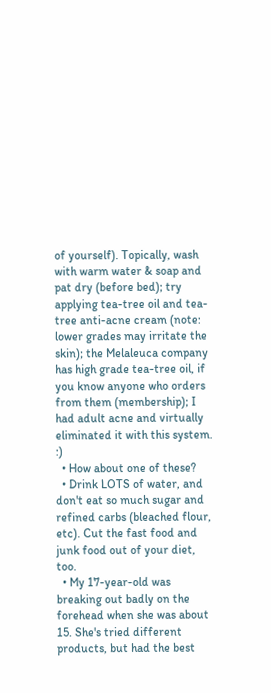of yourself). Topically, wash with warm water & soap and pat dry (before bed); try applying tea-tree oil and tea-tree anti-acne cream (note: lower grades may irritate the skin); the Melaleuca company has high grade tea-tree oil, if you know anyone who orders from them (membership); I had adult acne and virtually eliminated it with this system. :)
  • How about one of these?
  • Drink LOTS of water, and don't eat so much sugar and refined carbs (bleached flour, etc). Cut the fast food and junk food out of your diet, too.
  • My 17-year-old was breaking out badly on the forehead when she was about 15. She's tried different products, but had the best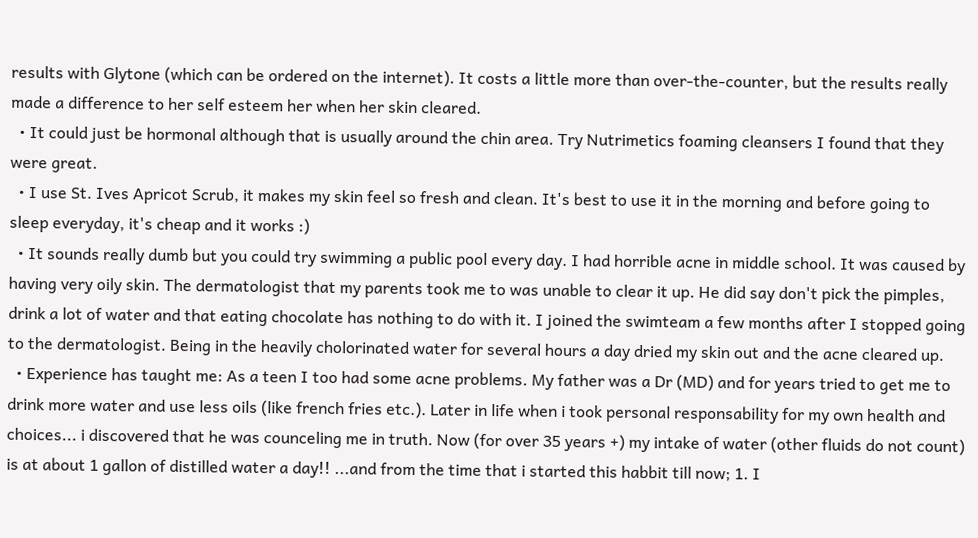results with Glytone (which can be ordered on the internet). It costs a little more than over-the-counter, but the results really made a difference to her self esteem her when her skin cleared.
  • It could just be hormonal although that is usually around the chin area. Try Nutrimetics foaming cleansers I found that they were great.
  • I use St. Ives Apricot Scrub, it makes my skin feel so fresh and clean. It's best to use it in the morning and before going to sleep everyday, it's cheap and it works :)
  • It sounds really dumb but you could try swimming a public pool every day. I had horrible acne in middle school. It was caused by having very oily skin. The dermatologist that my parents took me to was unable to clear it up. He did say don't pick the pimples, drink a lot of water and that eating chocolate has nothing to do with it. I joined the swimteam a few months after I stopped going to the dermatologist. Being in the heavily cholorinated water for several hours a day dried my skin out and the acne cleared up.
  • Experience has taught me: As a teen I too had some acne problems. My father was a Dr (MD) and for years tried to get me to drink more water and use less oils (like french fries etc.). Later in life when i took personal responsability for my own health and choices... i discovered that he was counceling me in truth. Now (for over 35 years +) my intake of water (other fluids do not count) is at about 1 gallon of distilled water a day!! ...and from the time that i started this habbit till now; 1. I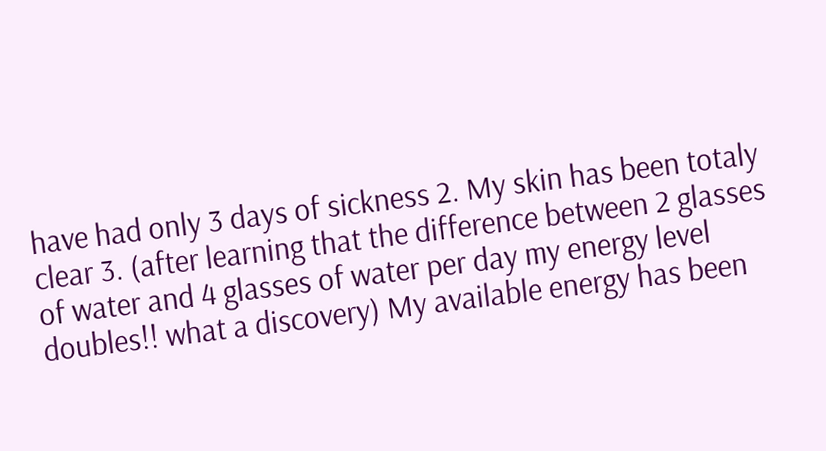have had only 3 days of sickness 2. My skin has been totaly clear 3. (after learning that the difference between 2 glasses of water and 4 glasses of water per day my energy level doubles!! what a discovery) My available energy has been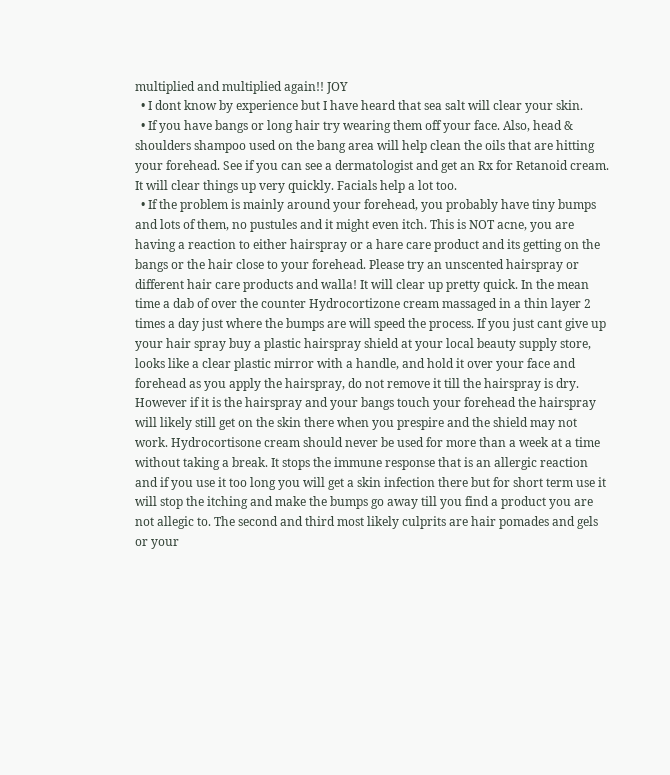multiplied and multiplied again!! JOY
  • I dont know by experience but I have heard that sea salt will clear your skin.
  • If you have bangs or long hair try wearing them off your face. Also, head & shoulders shampoo used on the bang area will help clean the oils that are hitting your forehead. See if you can see a dermatologist and get an Rx for Retanoid cream. It will clear things up very quickly. Facials help a lot too.
  • If the problem is mainly around your forehead, you probably have tiny bumps and lots of them, no pustules and it might even itch. This is NOT acne, you are having a reaction to either hairspray or a hare care product and its getting on the bangs or the hair close to your forehead. Please try an unscented hairspray or different hair care products and walla! It will clear up pretty quick. In the mean time a dab of over the counter Hydrocortizone cream massaged in a thin layer 2 times a day just where the bumps are will speed the process. If you just cant give up your hair spray buy a plastic hairspray shield at your local beauty supply store, looks like a clear plastic mirror with a handle, and hold it over your face and forehead as you apply the hairspray, do not remove it till the hairspray is dry. However if it is the hairspray and your bangs touch your forehead the hairspray will likely still get on the skin there when you prespire and the shield may not work. Hydrocortisone cream should never be used for more than a week at a time without taking a break. It stops the immune response that is an allergic reaction and if you use it too long you will get a skin infection there but for short term use it will stop the itching and make the bumps go away till you find a product you are not allegic to. The second and third most likely culprits are hair pomades and gels or your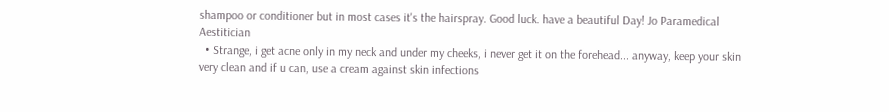shampoo or conditioner but in most cases it's the hairspray. Good luck. have a beautiful Day! Jo Paramedical Aestitician
  • Strange, i get acne only in my neck and under my cheeks, i never get it on the forehead... anyway, keep your skin very clean and if u can, use a cream against skin infections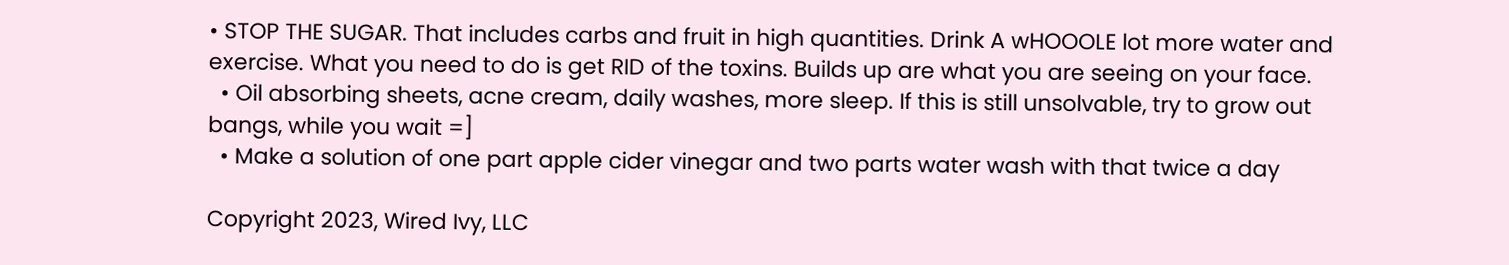• STOP THE SUGAR. That includes carbs and fruit in high quantities. Drink A wHOOOLE lot more water and exercise. What you need to do is get RID of the toxins. Builds up are what you are seeing on your face.
  • Oil absorbing sheets, acne cream, daily washes, more sleep. If this is still unsolvable, try to grow out bangs, while you wait =]
  • Make a solution of one part apple cider vinegar and two parts water wash with that twice a day

Copyright 2023, Wired Ivy, LLC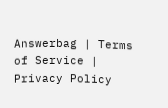Answerbag | Terms of Service | Privacy Policy